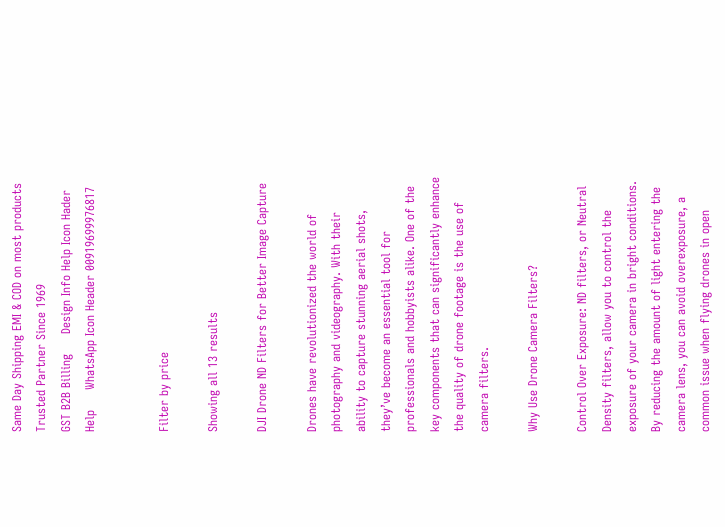Same Day Shipping EMI & COD on most products
Trusted Partner Since 1969
GST B2B Billing     Design Info Help Icon Hader Help     WhatsApp Icon Header 00919699976817


Filter by price

Showing all 13 results

DJI Drone ND Filters for Better Image Capture

Drones have revolutionized the world of photography and videography. With their ability to capture stunning aerial shots, they’ve become an essential tool for professionals and hobbyists alike. One of the key components that can significantly enhance the quality of drone footage is the use of camera filters.

Why Use Drone Camera Filters?

Control Over Exposure: ND filters, or Neutral Density filters, allow you to control the exposure of your camera in bright conditions. By reducing the amount of light entering the camera lens, you can avoid overexposure, a common issue when flying drones in open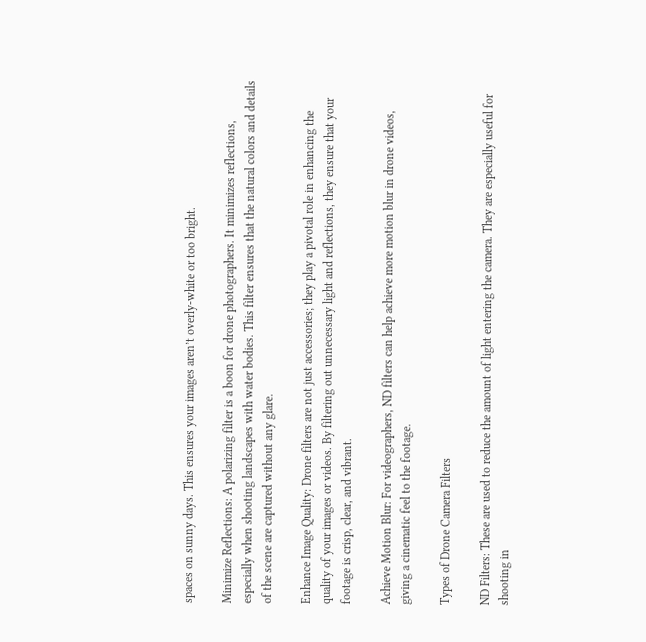spaces on sunny days. This ensures your images aren’t overly-white or too bright.

Minimize Reflections: A polarizing filter is a boon for drone photographers. It minimizes reflections, especially when shooting landscapes with water bodies. This filter ensures that the natural colors and details of the scene are captured without any glare.

Enhance Image Quality: Drone filters are not just accessories; they play a pivotal role in enhancing the quality of your images or videos. By filtering out unnecessary light and reflections, they ensure that your footage is crisp, clear, and vibrant.

Achieve Motion Blur: For videographers, ND filters can help achieve more motion blur in drone videos, giving a cinematic feel to the footage.

Types of Drone Camera Filters

ND Filters: These are used to reduce the amount of light entering the camera. They are especially useful for shooting in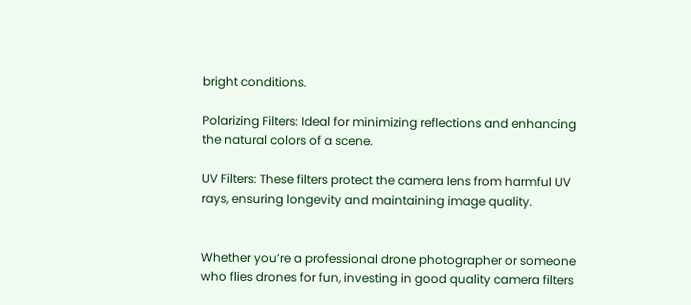bright conditions.

Polarizing Filters: Ideal for minimizing reflections and enhancing the natural colors of a scene.

UV Filters: These filters protect the camera lens from harmful UV rays, ensuring longevity and maintaining image quality.


Whether you’re a professional drone photographer or someone who flies drones for fun, investing in good quality camera filters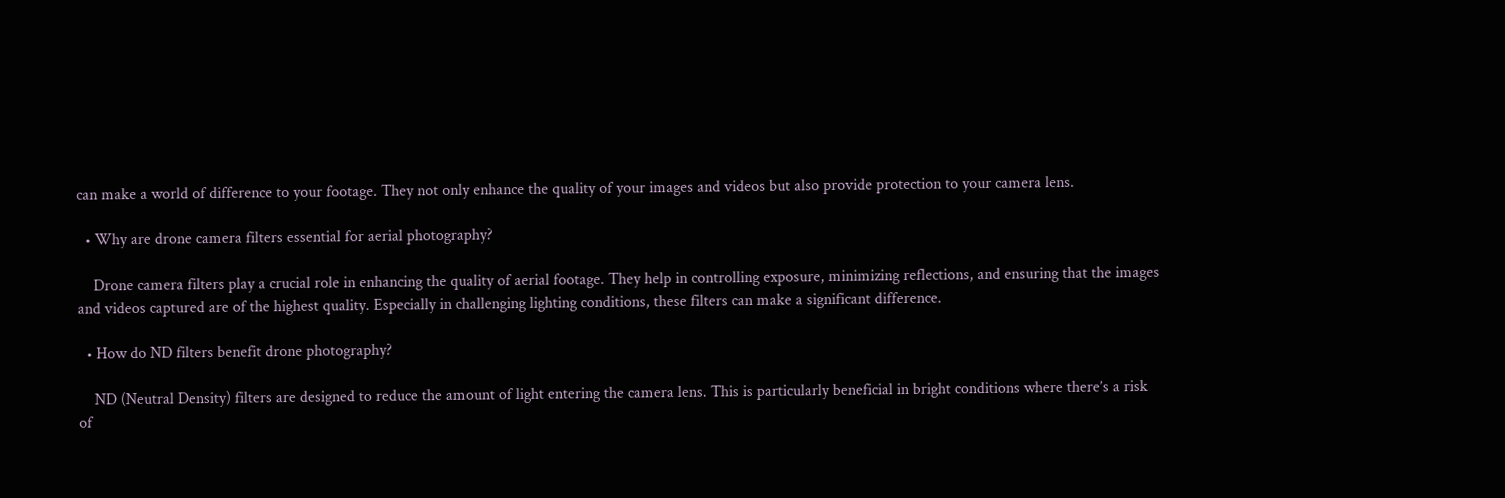can make a world of difference to your footage. They not only enhance the quality of your images and videos but also provide protection to your camera lens.

  • Why are drone camera filters essential for aerial photography?

    Drone camera filters play a crucial role in enhancing the quality of aerial footage. They help in controlling exposure, minimizing reflections, and ensuring that the images and videos captured are of the highest quality. Especially in challenging lighting conditions, these filters can make a significant difference.

  • How do ND filters benefit drone photography?

    ND (Neutral Density) filters are designed to reduce the amount of light entering the camera lens. This is particularly beneficial in bright conditions where there’s a risk of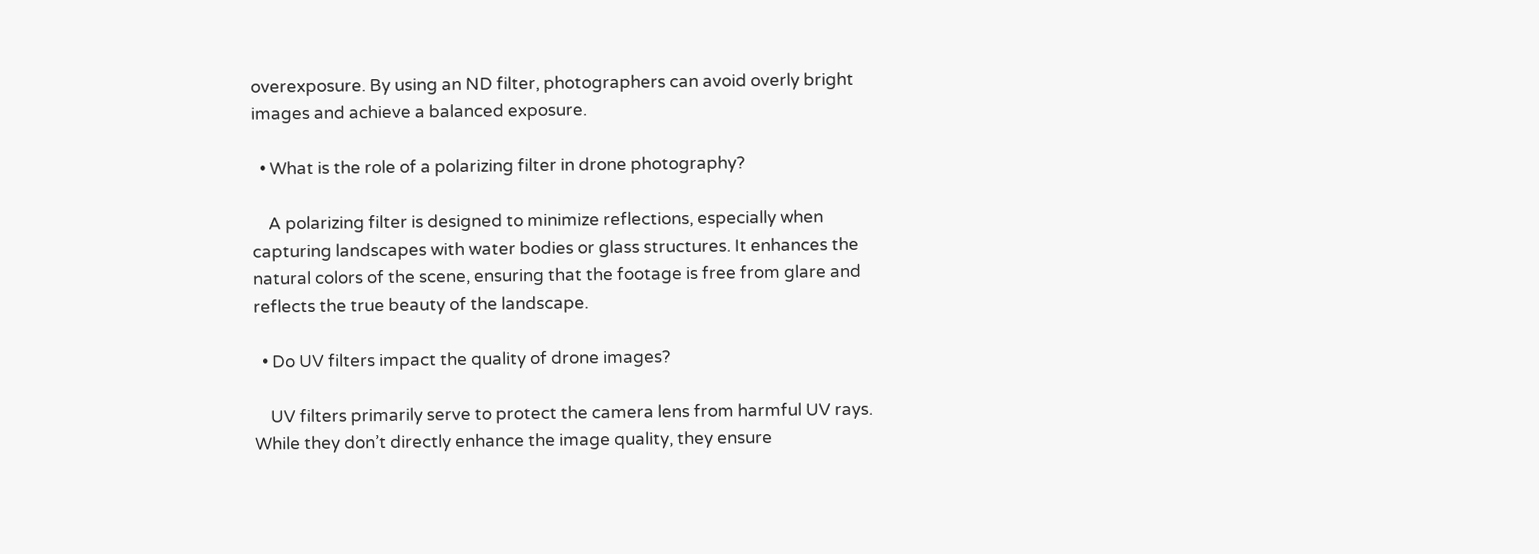overexposure. By using an ND filter, photographers can avoid overly bright images and achieve a balanced exposure.

  • What is the role of a polarizing filter in drone photography?

    A polarizing filter is designed to minimize reflections, especially when capturing landscapes with water bodies or glass structures. It enhances the natural colors of the scene, ensuring that the footage is free from glare and reflects the true beauty of the landscape.

  • Do UV filters impact the quality of drone images?

    UV filters primarily serve to protect the camera lens from harmful UV rays. While they don’t directly enhance the image quality, they ensure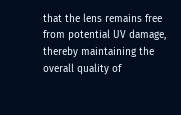that the lens remains free from potential UV damage, thereby maintaining the overall quality of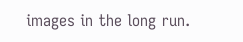images in the long run.